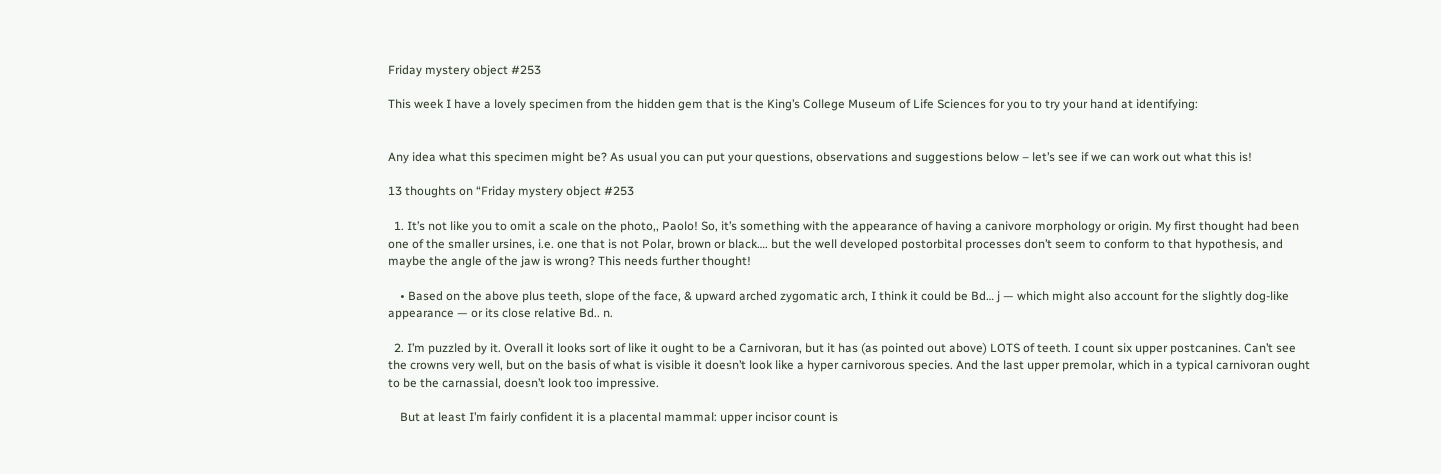Friday mystery object #253

This week I have a lovely specimen from the hidden gem that is the King’s College Museum of Life Sciences for you to try your hand at identifying:


Any idea what this specimen might be? As usual you can put your questions, observations and suggestions below – let’s see if we can work out what this is!

13 thoughts on “Friday mystery object #253

  1. It’s not like you to omit a scale on the photo,, Paolo! So, it’s something with the appearance of having a canivore morphology or origin. My first thought had been one of the smaller ursines, i.e. one that is not Polar, brown or black…. but the well developed postorbital processes don’t seem to conform to that hypothesis, and maybe the angle of the jaw is wrong? This needs further thought!

    • Based on the above plus teeth, slope of the face, & upward arched zygomatic arch, I think it could be Bd… j — which might also account for the slightly dog-like appearance — or its close relative Bd.. n.

  2. I’m puzzled by it. Overall it looks sort of like it ought to be a Carnivoran, but it has (as pointed out above) LOTS of teeth. I count six upper postcanines. Can’t see the crowns very well, but on the basis of what is visible it doesn’t look like a hyper carnivorous species. And the last upper premolar, which in a typical carnivoran ought to be the carnassial, doesn’t look too impressive.

    But at least I’m fairly confident it is a placental mammal: upper incisor count is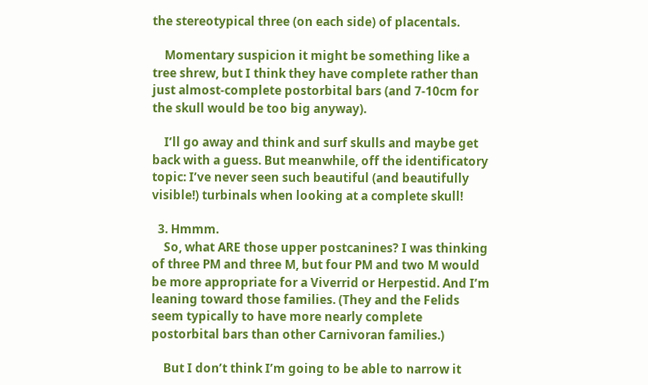the stereotypical three (on each side) of placentals.

    Momentary suspicion it might be something like a tree shrew, but I think they have complete rather than just almost-complete postorbital bars (and 7-10cm for the skull would be too big anyway).

    I’ll go away and think and surf skulls and maybe get back with a guess. But meanwhile, off the identificatory topic: I’ve never seen such beautiful (and beautifully visible!) turbinals when looking at a complete skull!

  3. Hmmm.
    So, what ARE those upper postcanines? I was thinking of three PM and three M, but four PM and two M would be more appropriate for a Viverrid or Herpestid. And I’m leaning toward those families. (They and the Felids seem typically to have more nearly complete postorbital bars than other Carnivoran families.)

    But I don’t think I’m going to be able to narrow it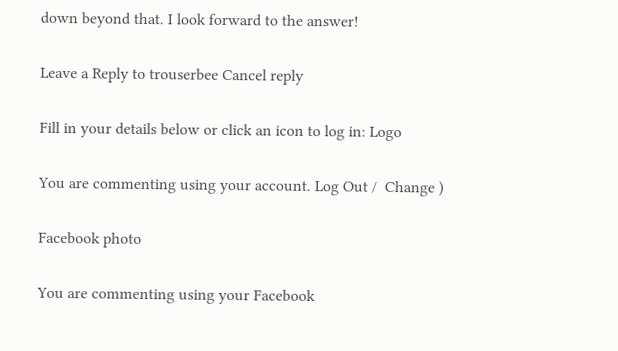down beyond that. I look forward to the answer!

Leave a Reply to trouserbee Cancel reply

Fill in your details below or click an icon to log in: Logo

You are commenting using your account. Log Out /  Change )

Facebook photo

You are commenting using your Facebook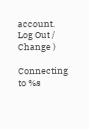account. Log Out /  Change )

Connecting to %s